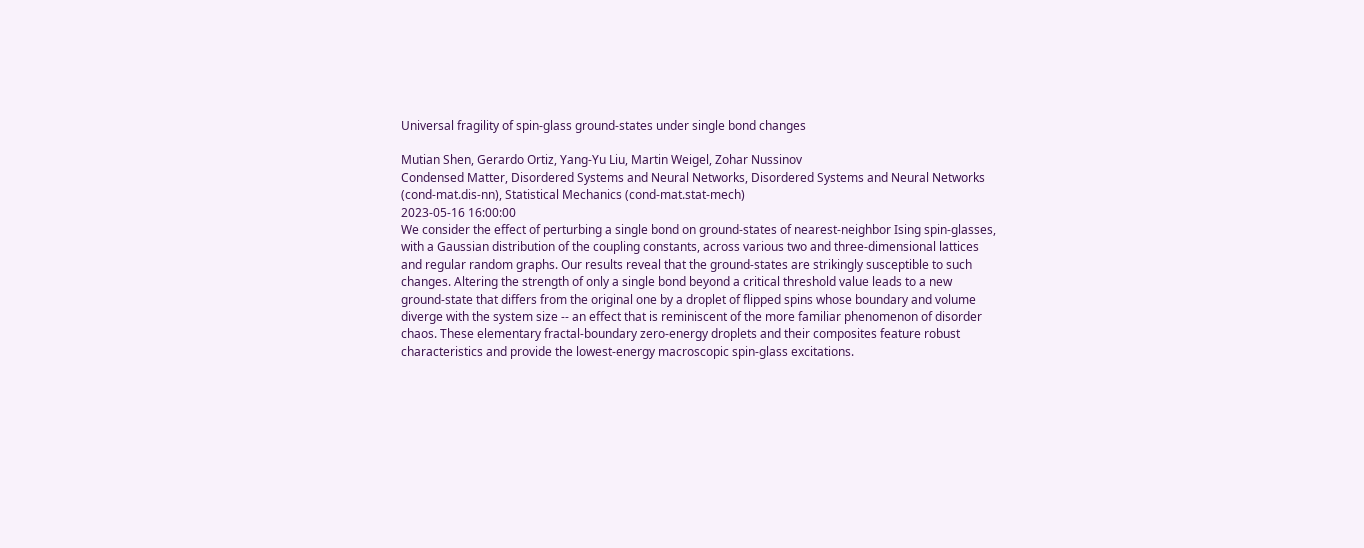Universal fragility of spin-glass ground-states under single bond changes

Mutian Shen, Gerardo Ortiz, Yang-Yu Liu, Martin Weigel, Zohar Nussinov
Condensed Matter, Disordered Systems and Neural Networks, Disordered Systems and Neural Networks (cond-mat.dis-nn), Statistical Mechanics (cond-mat.stat-mech)
2023-05-16 16:00:00
We consider the effect of perturbing a single bond on ground-states of nearest-neighbor Ising spin-glasses, with a Gaussian distribution of the coupling constants, across various two and three-dimensional lattices and regular random graphs. Our results reveal that the ground-states are strikingly susceptible to such changes. Altering the strength of only a single bond beyond a critical threshold value leads to a new ground-state that differs from the original one by a droplet of flipped spins whose boundary and volume diverge with the system size -- an effect that is reminiscent of the more familiar phenomenon of disorder chaos. These elementary fractal-boundary zero-energy droplets and their composites feature robust characteristics and provide the lowest-energy macroscopic spin-glass excitations.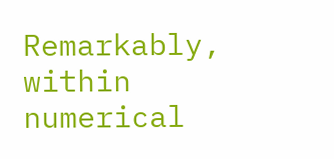Remarkably, within numerical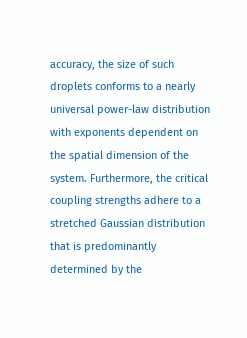accuracy, the size of such droplets conforms to a nearly universal power-law distribution with exponents dependent on the spatial dimension of the system. Furthermore, the critical coupling strengths adhere to a stretched Gaussian distribution that is predominantly determined by the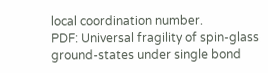local coordination number.
PDF: Universal fragility of spin-glass ground-states under single bond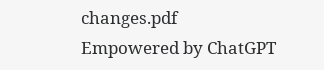changes.pdf
Empowered by ChatGPT